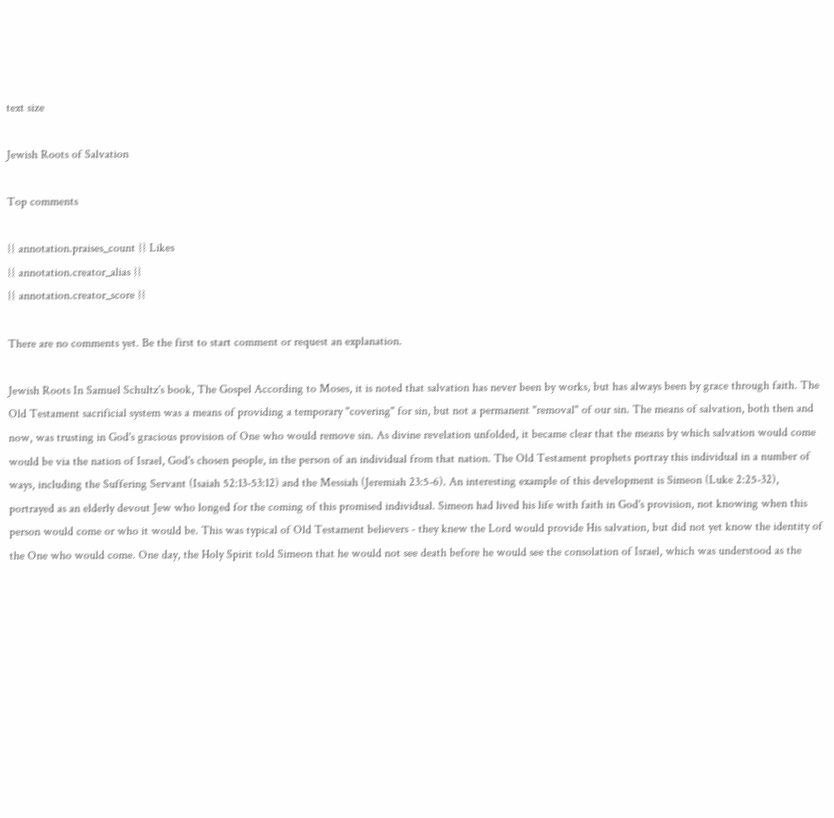text size

Jewish Roots of Salvation

Top comments

{{ annotation.praises_count }} Likes
{{ annotation.creator_alias }}
{{ annotation.creator_score }}

There are no comments yet. Be the first to start comment or request an explanation.

Jewish Roots In Samuel Schultz's book, The Gospel According to Moses, it is noted that salvation has never been by works, but has always been by grace through faith. The Old Testament sacrificial system was a means of providing a temporary "covering" for sin, but not a permanent "removal" of our sin. The means of salvation, both then and now, was trusting in God's gracious provision of One who would remove sin. As divine revelation unfolded, it became clear that the means by which salvation would come would be via the nation of Israel, God's chosen people, in the person of an individual from that nation. The Old Testament prophets portray this individual in a number of ways, including the Suffering Servant (Isaiah 52:13-53:12) and the Messiah (Jeremiah 23:5-6). An interesting example of this development is Simeon (Luke 2:25-32), portrayed as an elderly devout Jew who longed for the coming of this promised individual. Simeon had lived his life with faith in God's provision, not knowing when this person would come or who it would be. This was typical of Old Testament believers - they knew the Lord would provide His salvation, but did not yet know the identity of the One who would come. One day, the Holy Spirit told Simeon that he would not see death before he would see the consolation of Israel, which was understood as the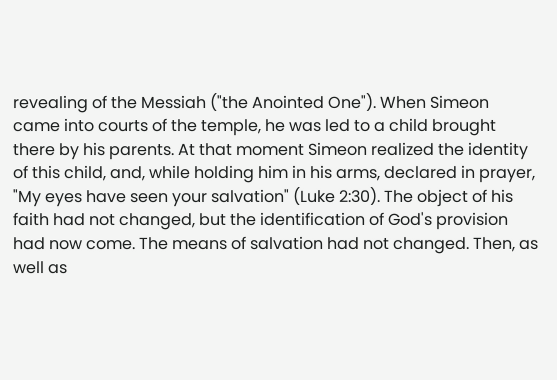revealing of the Messiah ("the Anointed One"). When Simeon came into courts of the temple, he was led to a child brought there by his parents. At that moment Simeon realized the identity of this child, and, while holding him in his arms, declared in prayer, "My eyes have seen your salvation" (Luke 2:30). The object of his faith had not changed, but the identification of God's provision had now come. The means of salvation had not changed. Then, as well as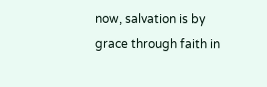now, salvation is by grace through faith in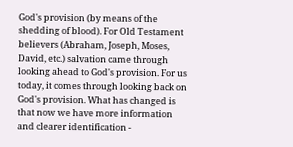God's provision (by means of the shedding of blood). For Old Testament believers (Abraham, Joseph, Moses, David, etc.) salvation came through looking ahead to God's provision. For us today, it comes through looking back on God's provision. What has changed is that now we have more information and clearer identification -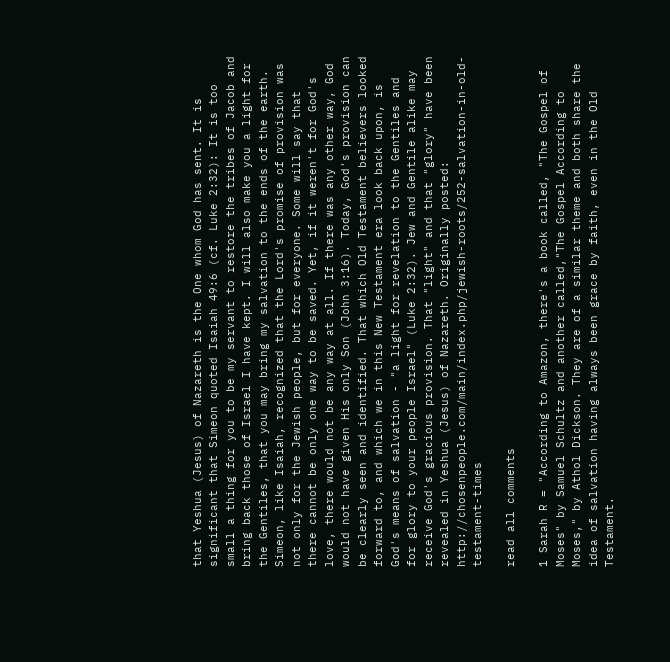that Yeshua (Jesus) of Nazareth is the One whom God has sent. It is significant that Simeon quoted Isaiah 49:6 (cf. Luke 2:32): It is too small a thing for you to be my servant to restore the tribes of Jacob and bring back those of Israel I have kept. I will also make you a light for the Gentiles, that you may bring my salvation to the ends of the earth. Simeon, like Isaiah, recognized that the Lord's promise of provision was not only for the Jewish people, but for everyone. Some will say that there cannot be only one way to be saved. Yet, if it weren't for God's love, there would not be any way at all. If there was any other way, God would not have given His only Son (John 3:16). Today, God's provision can be clearly seen and identified. That which Old Testament believers looked forward to, and which we in this New Testament era look back upon, is God's means of salvation - "a light for revelation to the Gentiles and for glory to your people Israel" (Luke 2:32). Jew and Gentile alike may receive God's gracious provision. That "light" and that "glory" have been revealed in Yeshua (Jesus) of Nazareth. Originally posted: http://chosenpeople.com/main/index.php/jewish-roots/252-salvation-in-old-testament-times

read all comments

1 Sarah R = "According to Amazon, there's a book called, "The Gospel of Moses" by Samuel Schultz and another called,"The Gospel According to Moses," by Athol Dickson. They are of a similar theme and both share the idea of salvation having always been grace by faith, even in the Old Testament.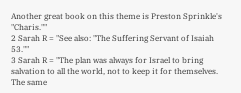Another great book on this theme is Preston Sprinkle's "Charis.""
2 Sarah R = "See also: "The Suffering Servant of Isaiah 53.""
3 Sarah R = "The plan was always for Israel to bring salvation to all the world, not to keep it for themselves. The same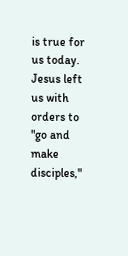is true for us today. Jesus left us with orders to "go and make disciples,"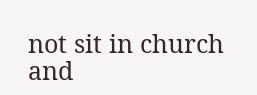not sit in church and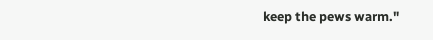keep the pews warm."